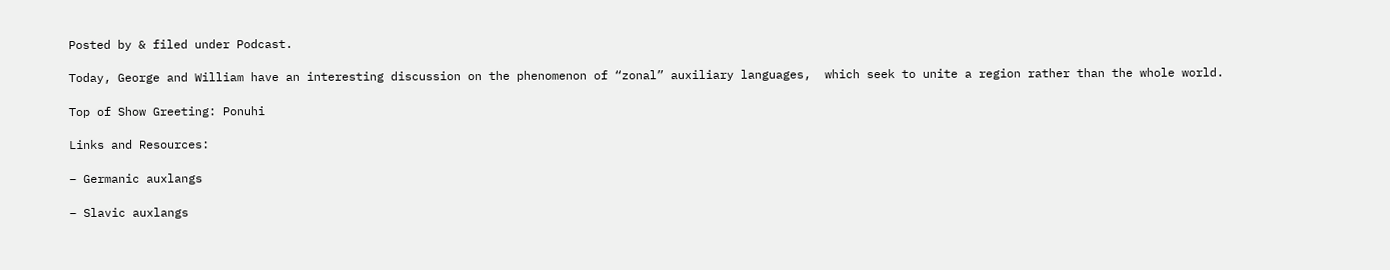Posted by & filed under Podcast.

Today, George and William have an interesting discussion on the phenomenon of “zonal” auxiliary languages,  which seek to unite a region rather than the whole world.

Top of Show Greeting: Ponuhi

Links and Resources:

– Germanic auxlangs

– Slavic auxlangs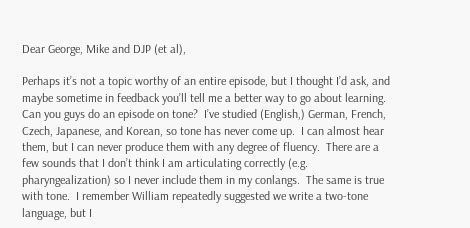Dear George, Mike and DJP (et al),

Perhaps it’s not a topic worthy of an entire episode, but I thought I’d ask, and maybe sometime in feedback you’ll tell me a better way to go about learning.  Can you guys do an episode on tone?  I’ve studied (English,) German, French, Czech, Japanese, and Korean, so tone has never come up.  I can almost hear them, but I can never produce them with any degree of fluency.  There are a few sounds that I don’t think I am articulating correctly (e.g. pharyngealization) so I never include them in my conlangs.  The same is true with tone.  I remember William repeatedly suggested we write a two-tone language, but I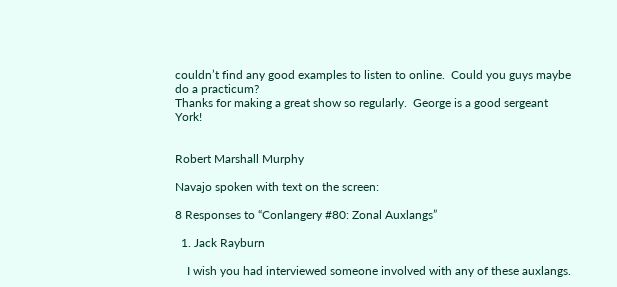couldn’t find any good examples to listen to online.  Could you guys maybe do a practicum?
Thanks for making a great show so regularly.  George is a good sergeant York!


Robert Marshall Murphy

Navajo spoken with text on the screen:

8 Responses to “Conlangery #80: Zonal Auxlangs”

  1. Jack Rayburn

    I wish you had interviewed someone involved with any of these auxlangs.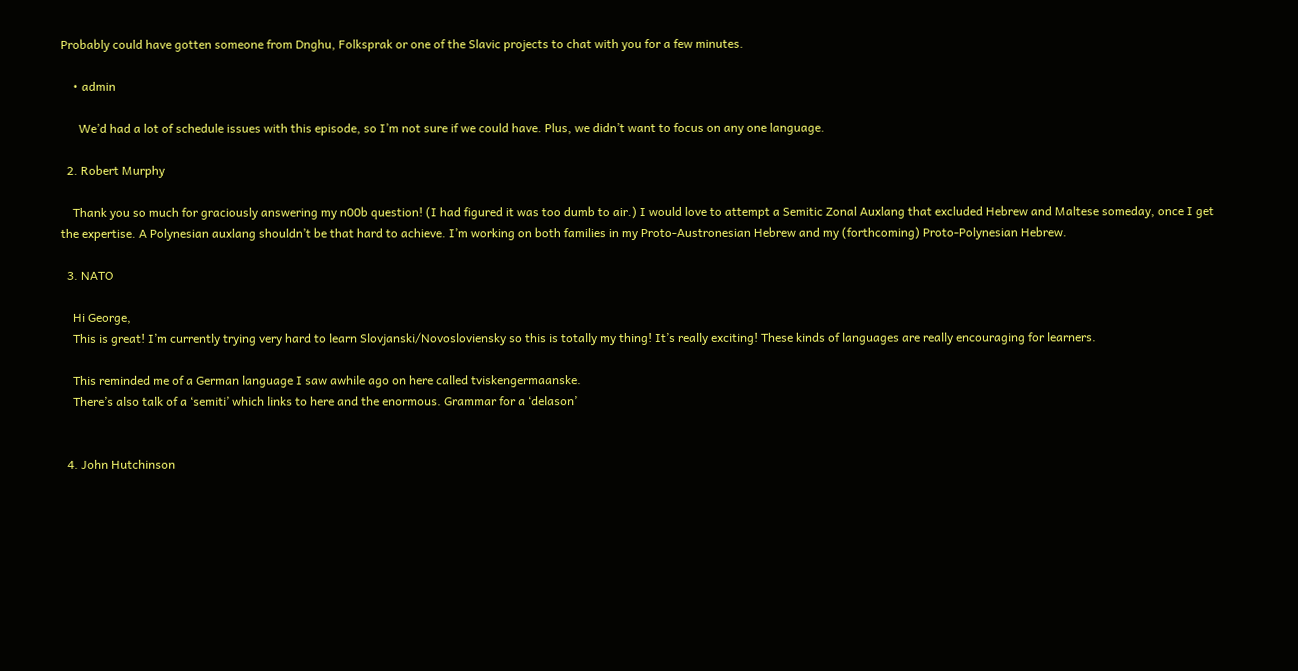Probably could have gotten someone from Dnghu, Folksprak or one of the Slavic projects to chat with you for a few minutes.

    • admin

      We’d had a lot of schedule issues with this episode, so I’m not sure if we could have. Plus, we didn’t want to focus on any one language.

  2. Robert Murphy

    Thank you so much for graciously answering my n00b question! (I had figured it was too dumb to air.) I would love to attempt a Semitic Zonal Auxlang that excluded Hebrew and Maltese someday, once I get the expertise. A Polynesian auxlang shouldn’t be that hard to achieve. I’m working on both families in my Proto-Austronesian Hebrew and my (forthcoming) Proto-Polynesian Hebrew.

  3. NATO

    Hi George,
    This is great! I’m currently trying very hard to learn Slovjanski/Novosloviensky so this is totally my thing! It’s really exciting! These kinds of languages are really encouraging for learners.

    This reminded me of a German language I saw awhile ago on here called tviskengermaanske.
    There’s also talk of a ‘semiti’ which links to here and the enormous. Grammar for a ‘delason’


  4. John Hutchinson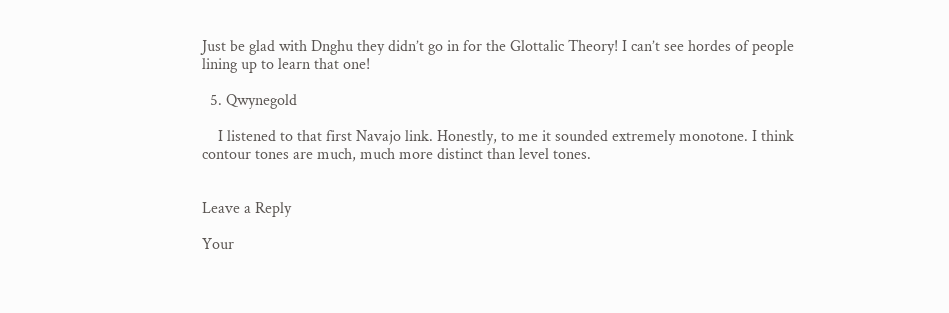Just be glad with Dnghu they didn’t go in for the Glottalic Theory! I can’t see hordes of people lining up to learn that one!

  5. Qwynegold

    I listened to that first Navajo link. Honestly, to me it sounded extremely monotone. I think contour tones are much, much more distinct than level tones.


Leave a Reply

Your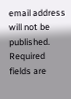email address will not be published. Required fields are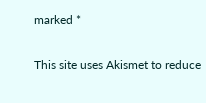marked *

This site uses Akismet to reduce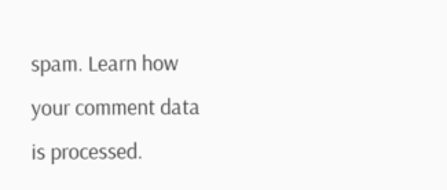spam. Learn how your comment data is processed.